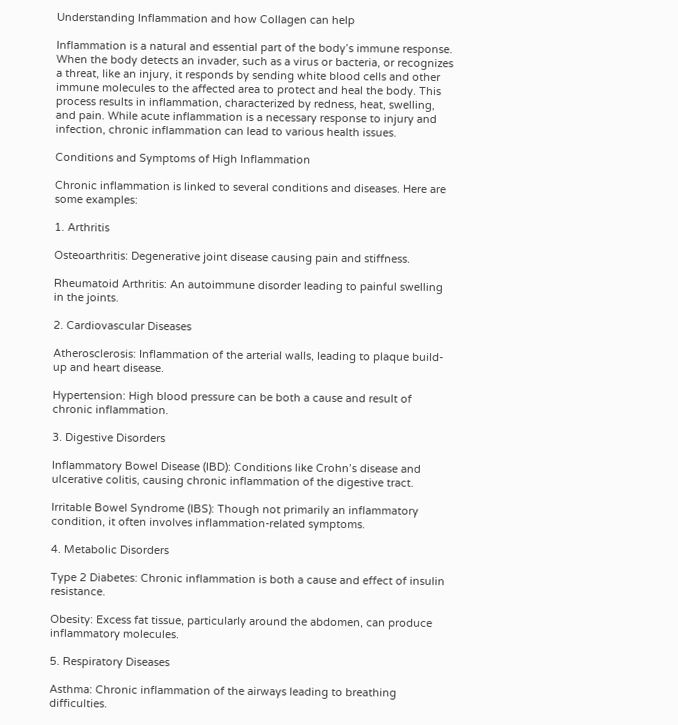Understanding Inflammation and how Collagen can help

Inflammation is a natural and essential part of the body’s immune response. When the body detects an invader, such as a virus or bacteria, or recognizes a threat, like an injury, it responds by sending white blood cells and other immune molecules to the affected area to protect and heal the body. This process results in inflammation, characterized by redness, heat, swelling, and pain. While acute inflammation is a necessary response to injury and infection, chronic inflammation can lead to various health issues.

Conditions and Symptoms of High Inflammation

Chronic inflammation is linked to several conditions and diseases. Here are some examples:

1. Arthritis

Osteoarthritis: Degenerative joint disease causing pain and stiffness.

Rheumatoid Arthritis: An autoimmune disorder leading to painful swelling in the joints.

2. Cardiovascular Diseases

Atherosclerosis: Inflammation of the arterial walls, leading to plaque build-up and heart disease.

Hypertension: High blood pressure can be both a cause and result of chronic inflammation.

3. Digestive Disorders

Inflammatory Bowel Disease (IBD): Conditions like Crohn’s disease and ulcerative colitis, causing chronic inflammation of the digestive tract.

Irritable Bowel Syndrome (IBS): Though not primarily an inflammatory condition, it often involves inflammation-related symptoms.

4. Metabolic Disorders

Type 2 Diabetes: Chronic inflammation is both a cause and effect of insulin resistance.

Obesity: Excess fat tissue, particularly around the abdomen, can produce inflammatory molecules.

5. Respiratory Diseases

Asthma: Chronic inflammation of the airways leading to breathing difficulties.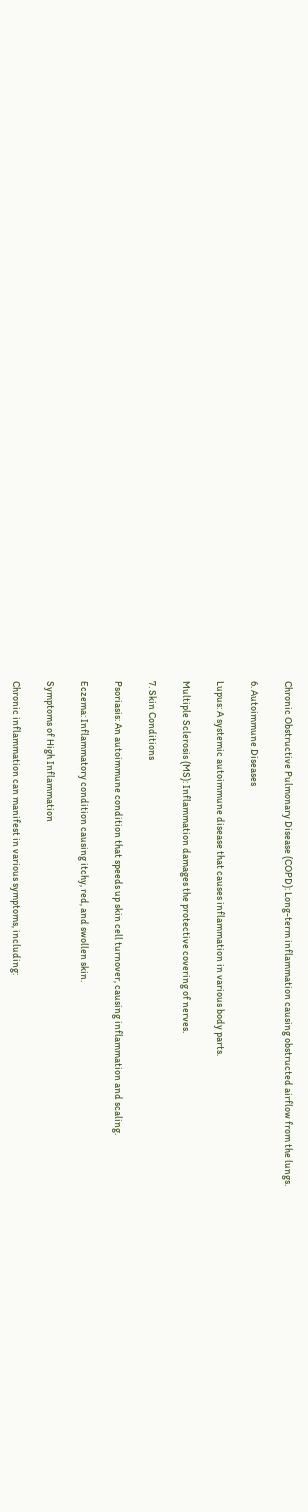Chronic Obstructive Pulmonary Disease (COPD): Long-term inflammation causing obstructed airflow from the lungs.

6. Autoimmune Diseases

Lupus: A systemic autoimmune disease that causes inflammation in various body parts.

Multiple Sclerosis (MS): Inflammation damages the protective covering of nerves.

7. Skin Conditions

Psoriasis: An autoimmune condition that speeds up skin cell turnover, causing inflammation and scaling.

Eczema: Inflammatory condition causing itchy, red, and swollen skin.

Symptoms of High Inflammation

Chronic inflammation can manifest in various symptoms, including: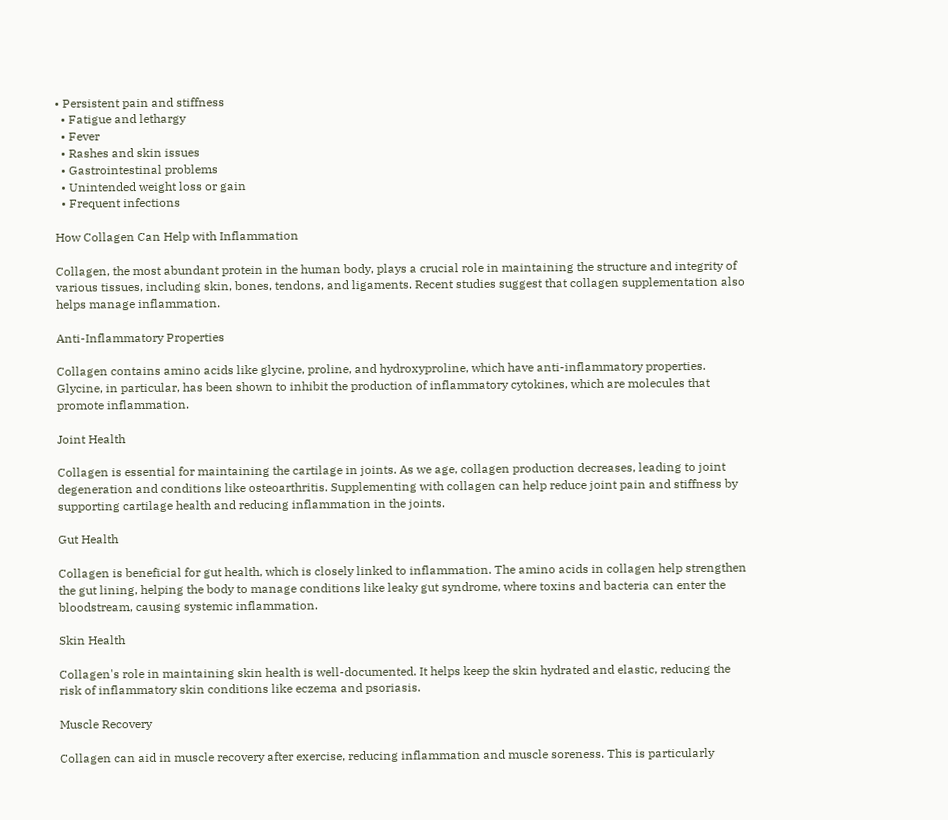• Persistent pain and stiffness
  • Fatigue and lethargy
  • Fever
  • Rashes and skin issues
  • Gastrointestinal problems
  • Unintended weight loss or gain
  • Frequent infections

How Collagen Can Help with Inflammation

Collagen, the most abundant protein in the human body, plays a crucial role in maintaining the structure and integrity of various tissues, including skin, bones, tendons, and ligaments. Recent studies suggest that collagen supplementation also helps manage inflammation.

Anti-Inflammatory Properties

Collagen contains amino acids like glycine, proline, and hydroxyproline, which have anti-inflammatory properties. Glycine, in particular, has been shown to inhibit the production of inflammatory cytokines, which are molecules that promote inflammation.

Joint Health

Collagen is essential for maintaining the cartilage in joints. As we age, collagen production decreases, leading to joint degeneration and conditions like osteoarthritis. Supplementing with collagen can help reduce joint pain and stiffness by supporting cartilage health and reducing inflammation in the joints.

Gut Health

Collagen is beneficial for gut health, which is closely linked to inflammation. The amino acids in collagen help strengthen the gut lining, helping the body to manage conditions like leaky gut syndrome, where toxins and bacteria can enter the bloodstream, causing systemic inflammation.

Skin Health

Collagen's role in maintaining skin health is well-documented. It helps keep the skin hydrated and elastic, reducing the risk of inflammatory skin conditions like eczema and psoriasis.

Muscle Recovery

Collagen can aid in muscle recovery after exercise, reducing inflammation and muscle soreness. This is particularly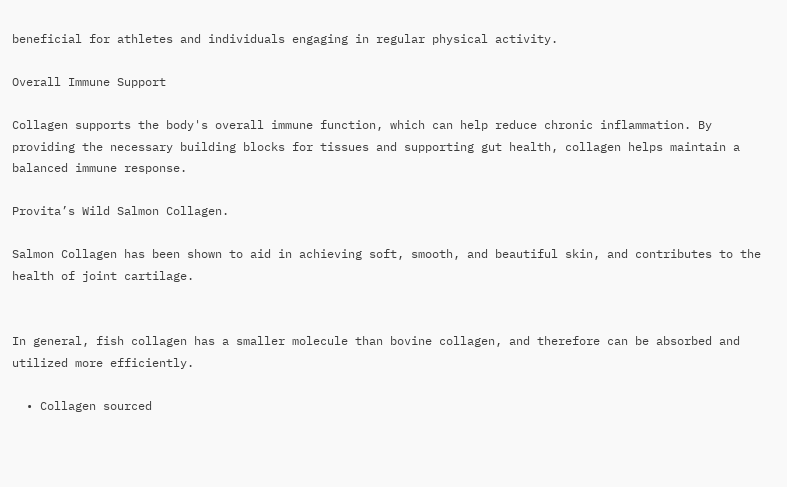beneficial for athletes and individuals engaging in regular physical activity.

Overall Immune Support

Collagen supports the body's overall immune function, which can help reduce chronic inflammation. By providing the necessary building blocks for tissues and supporting gut health, collagen helps maintain a balanced immune response.

Provita’s Wild Salmon Collagen.

Salmon Collagen has been shown to aid in achieving soft, smooth, and beautiful skin, and contributes to the health of joint cartilage.


In general, fish collagen has a smaller molecule than bovine collagen, and therefore can be absorbed and utilized more efficiently.

  • Collagen sourced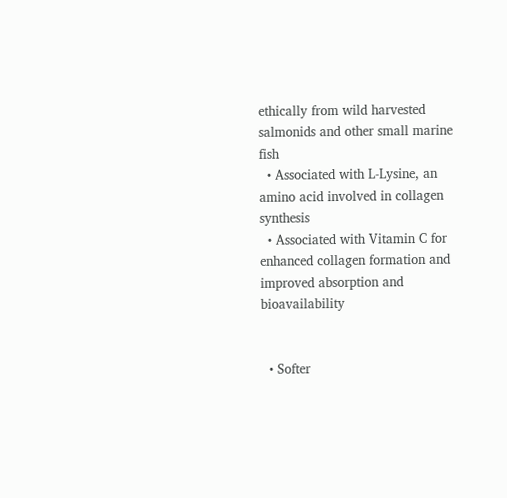ethically from wild harvested salmonids and other small marine fish
  • Associated with L-Lysine, an amino acid involved in collagen synthesis
  • Associated with Vitamin C for enhanced collagen formation and improved absorption and bioavailability


  • Softer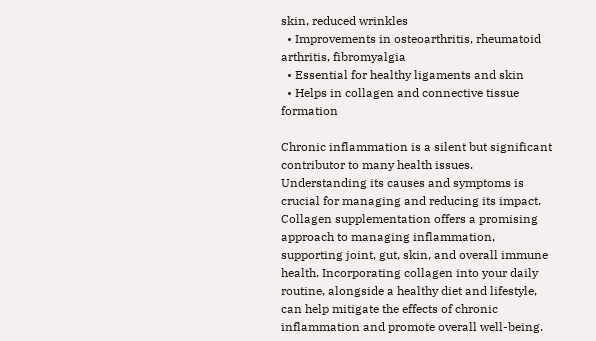skin, reduced wrinkles
  • Improvements in osteoarthritis, rheumatoid arthritis, fibromyalgia
  • Essential for healthy ligaments and skin
  • Helps in collagen and connective tissue formation

Chronic inflammation is a silent but significant contributor to many health issues. Understanding its causes and symptoms is crucial for managing and reducing its impact. Collagen supplementation offers a promising approach to managing inflammation, supporting joint, gut, skin, and overall immune health. Incorporating collagen into your daily routine, alongside a healthy diet and lifestyle, can help mitigate the effects of chronic inflammation and promote overall well-being.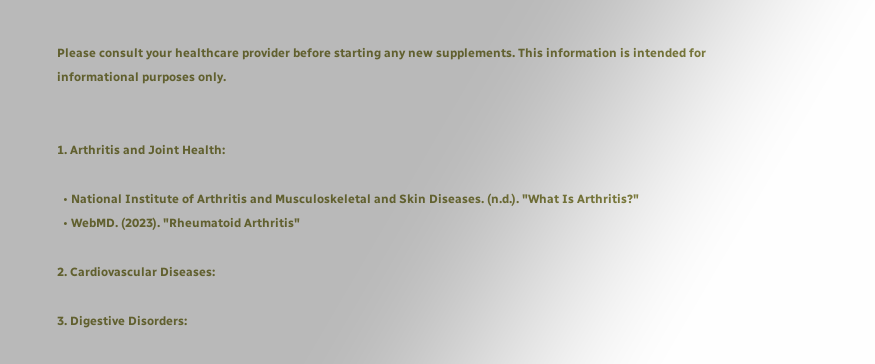Please consult your healthcare provider before starting any new supplements. This information is intended for informational purposes only.


1. Arthritis and Joint Health:

  • National Institute of Arthritis and Musculoskeletal and Skin Diseases. (n.d.). "What Is Arthritis?"
  • WebMD. (2023). "Rheumatoid Arthritis"

2. Cardiovascular Diseases:

3. Digestive Disorders: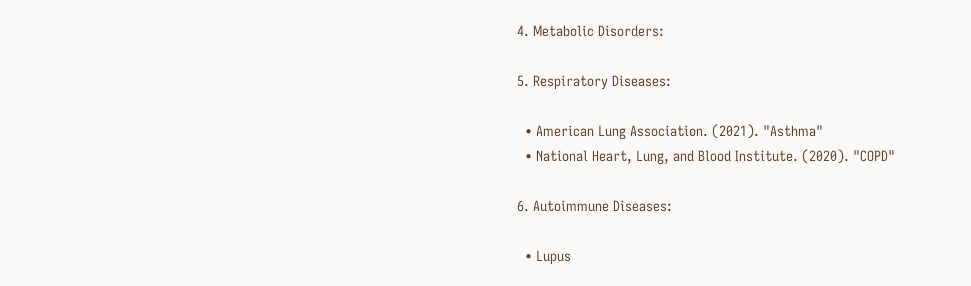4. Metabolic Disorders:

5. Respiratory Diseases:

  • American Lung Association. (2021). "Asthma"
  • National Heart, Lung, and Blood Institute. (2020). "COPD"

6. Autoimmune Diseases:

  • Lupus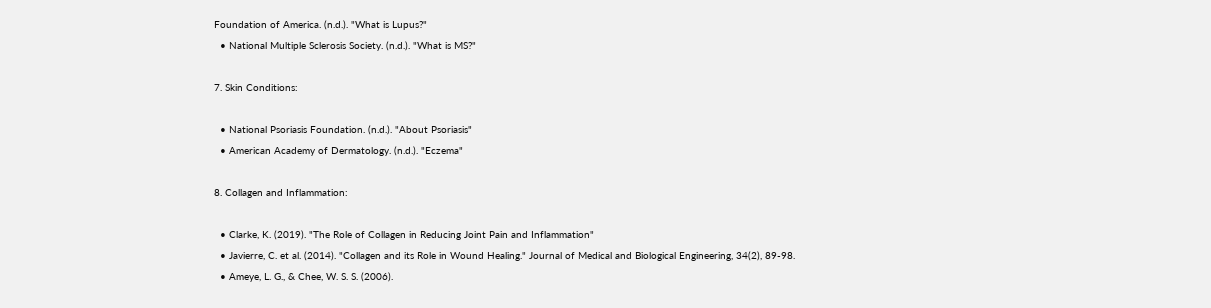Foundation of America. (n.d.). "What is Lupus?"
  • National Multiple Sclerosis Society. (n.d.). "What is MS?"

7. Skin Conditions:

  • National Psoriasis Foundation. (n.d.). "About Psoriasis"
  • American Academy of Dermatology. (n.d.). "Eczema"

8. Collagen and Inflammation:

  • Clarke, K. (2019). "The Role of Collagen in Reducing Joint Pain and Inflammation"
  • Javierre, C. et al. (2014). "Collagen and its Role in Wound Healing." Journal of Medical and Biological Engineering, 34(2), 89-98.
  • Ameye, L. G., & Chee, W. S. S. (2006).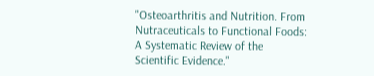"Osteoarthritis and Nutrition. From Nutraceuticals to Functional Foods: A Systematic Review of the Scientific Evidence."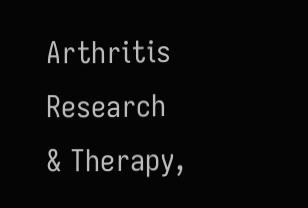Arthritis Research & Therapy,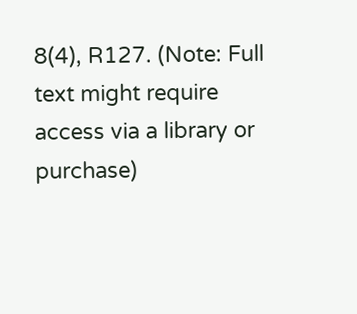8(4), R127. (Note: Full text might require access via a library or purchase)